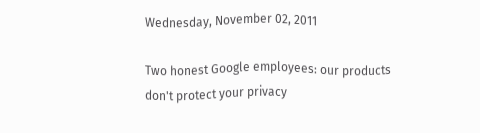Wednesday, November 02, 2011

Two honest Google employees: our products don't protect your privacy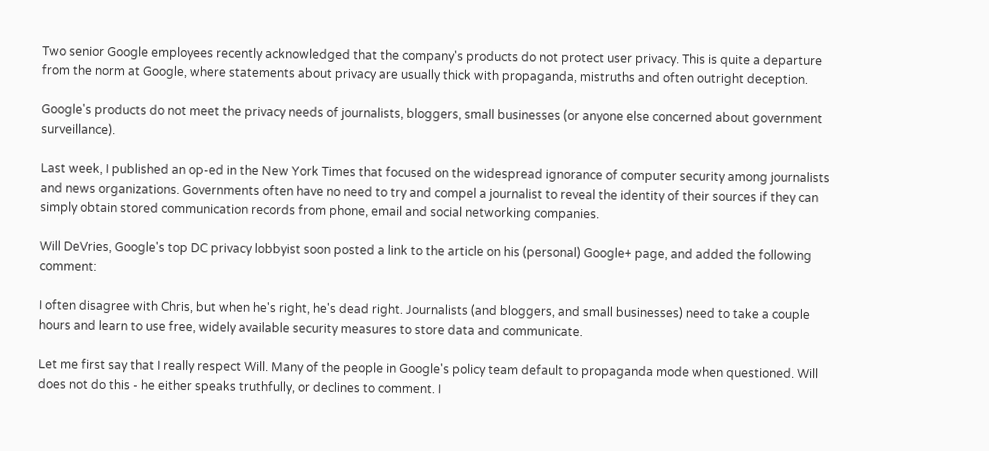Two senior Google employees recently acknowledged that the company's products do not protect user privacy. This is quite a departure from the norm at Google, where statements about privacy are usually thick with propaganda, mistruths and often outright deception.

Google's products do not meet the privacy needs of journalists, bloggers, small businesses (or anyone else concerned about government surveillance).

Last week, I published an op-ed in the New York Times that focused on the widespread ignorance of computer security among journalists and news organizations. Governments often have no need to try and compel a journalist to reveal the identity of their sources if they can simply obtain stored communication records from phone, email and social networking companies.

Will DeVries, Google's top DC privacy lobbyist soon posted a link to the article on his (personal) Google+ page, and added the following comment:

I often disagree with Chris, but when he's right, he's dead right. Journalists (and bloggers, and small businesses) need to take a couple hours and learn to use free, widely available security measures to store data and communicate.

Let me first say that I really respect Will. Many of the people in Google's policy team default to propaganda mode when questioned. Will does not do this - he either speaks truthfully, or declines to comment. I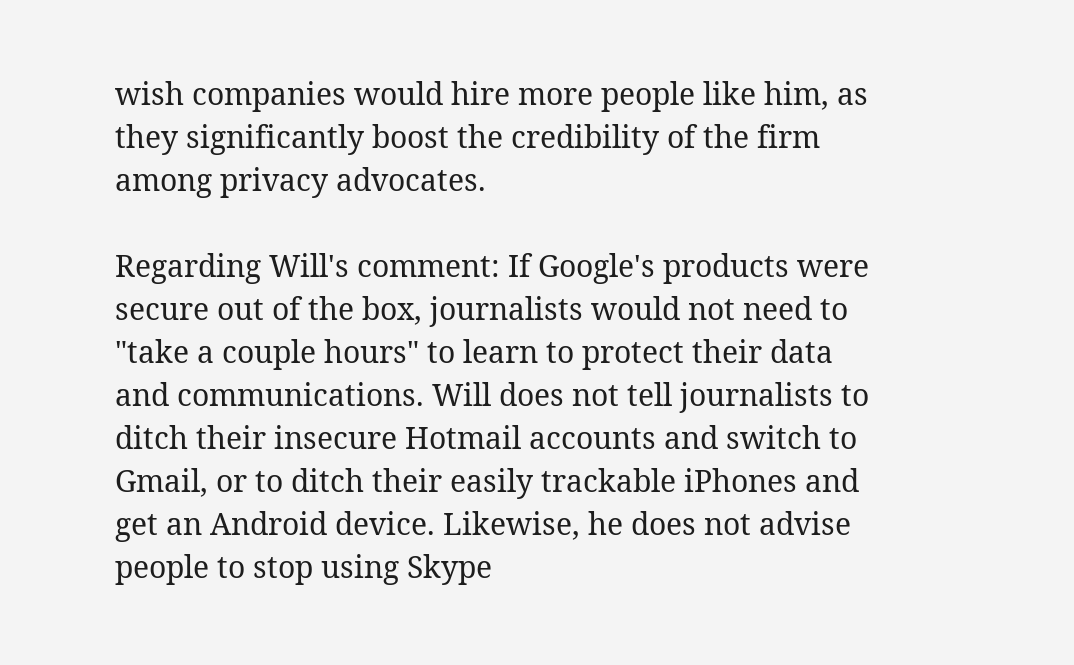wish companies would hire more people like him, as they significantly boost the credibility of the firm among privacy advocates.

Regarding Will's comment: If Google's products were secure out of the box, journalists would not need to "take a couple hours" to learn to protect their data and communications. Will does not tell journalists to ditch their insecure Hotmail accounts and switch to Gmail, or to ditch their easily trackable iPhones and get an Android device. Likewise, he does not advise people to stop using Skype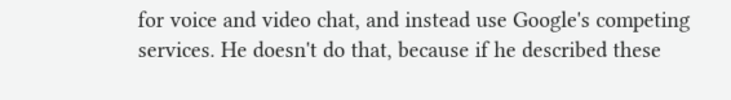for voice and video chat, and instead use Google's competing services. He doesn't do that, because if he described these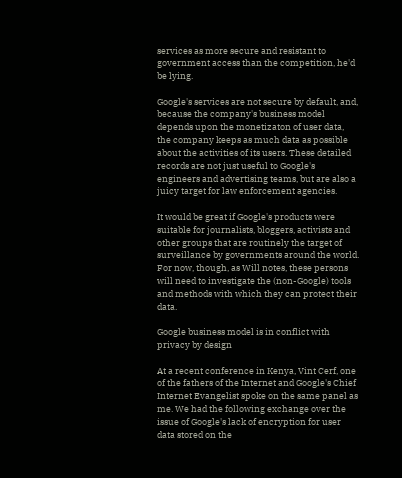services as more secure and resistant to government access than the competition, he'd be lying.

Google's services are not secure by default, and, because the company's business model depends upon the monetizaton of user data, the company keeps as much data as possible about the activities of its users. These detailed records are not just useful to Google's engineers and advertising teams, but are also a juicy target for law enforcement agencies.

It would be great if Google's products were suitable for journalists, bloggers, activists and other groups that are routinely the target of surveillance by governments around the world. For now, though, as Will notes, these persons will need to investigate the (non-Google) tools and methods with which they can protect their data.

Google business model is in conflict with privacy by design

At a recent conference in Kenya, Vint Cerf, one of the fathers of the Internet and Google's Chief Internet Evangelist spoke on the same panel as me. We had the following exchange over the issue of Google's lack of encryption for user data stored on the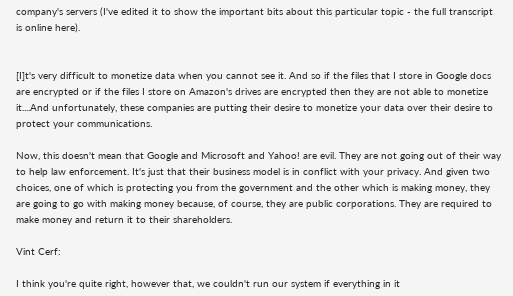company's servers (I've edited it to show the important bits about this particular topic - the full transcript is online here).


[I]t's very difficult to monetize data when you cannot see it. And so if the files that I store in Google docs are encrypted or if the files I store on Amazon's drives are encrypted then they are not able to monetize it....And unfortunately, these companies are putting their desire to monetize your data over their desire to protect your communications.

Now, this doesn't mean that Google and Microsoft and Yahoo! are evil. They are not going out of their way to help law enforcement. It's just that their business model is in conflict with your privacy. And given two choices, one of which is protecting you from the government and the other which is making money, they are going to go with making money because, of course, they are public corporations. They are required to make money and return it to their shareholders.

Vint Cerf:

I think you're quite right, however that, we couldn't run our system if everything in it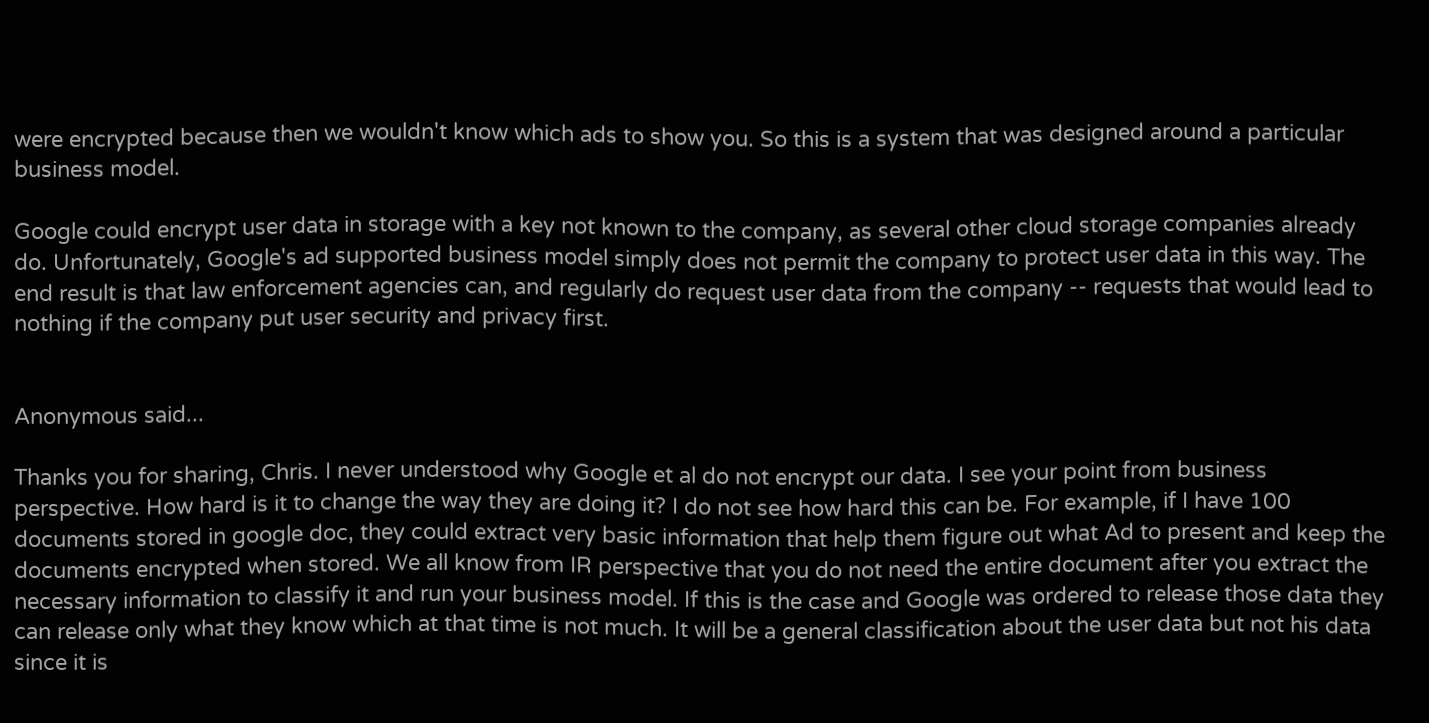were encrypted because then we wouldn't know which ads to show you. So this is a system that was designed around a particular business model.

Google could encrypt user data in storage with a key not known to the company, as several other cloud storage companies already do. Unfortunately, Google's ad supported business model simply does not permit the company to protect user data in this way. The end result is that law enforcement agencies can, and regularly do request user data from the company -- requests that would lead to nothing if the company put user security and privacy first.


Anonymous said...

Thanks you for sharing, Chris. I never understood why Google et al do not encrypt our data. I see your point from business perspective. How hard is it to change the way they are doing it? I do not see how hard this can be. For example, if I have 100 documents stored in google doc, they could extract very basic information that help them figure out what Ad to present and keep the documents encrypted when stored. We all know from IR perspective that you do not need the entire document after you extract the necessary information to classify it and run your business model. If this is the case and Google was ordered to release those data they can release only what they know which at that time is not much. It will be a general classification about the user data but not his data since it is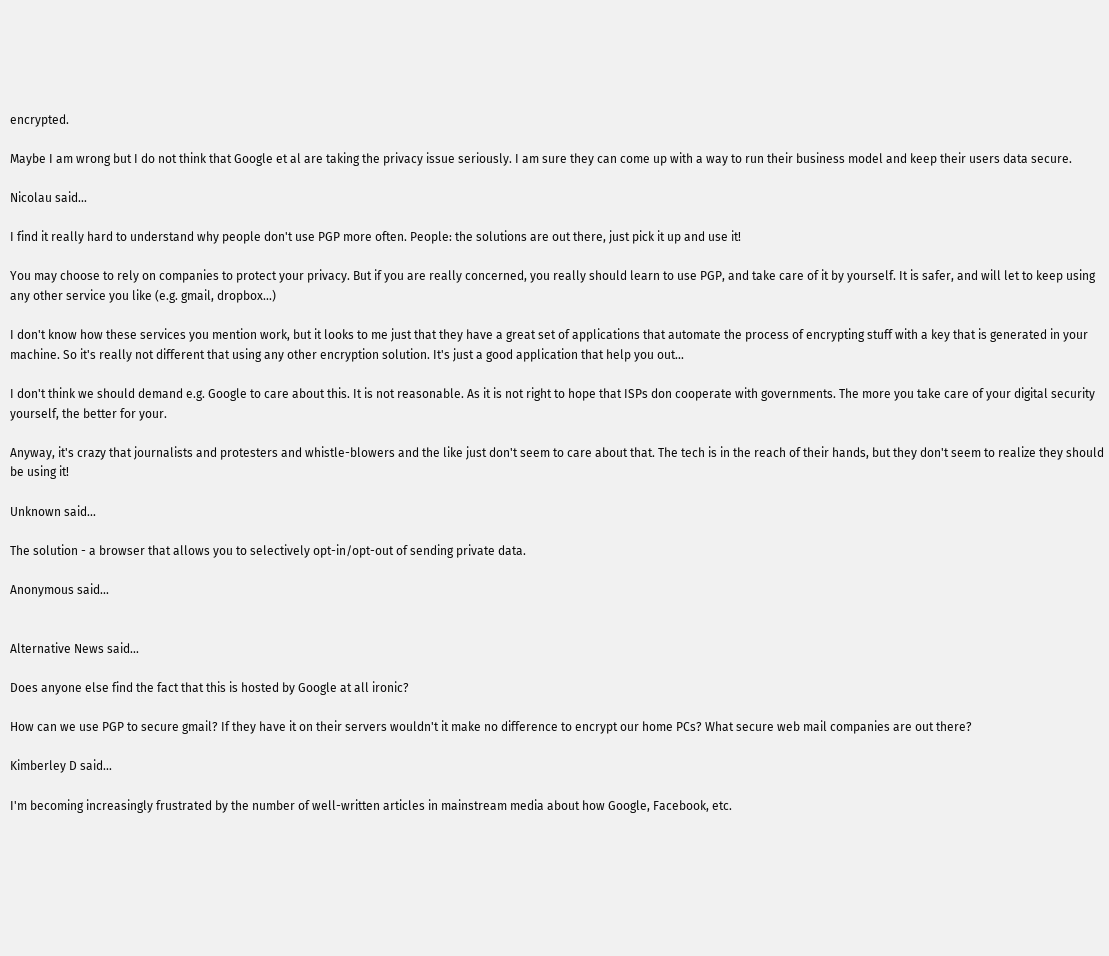encrypted.

Maybe I am wrong but I do not think that Google et al are taking the privacy issue seriously. I am sure they can come up with a way to run their business model and keep their users data secure.

Nicolau said...

I find it really hard to understand why people don't use PGP more often. People: the solutions are out there, just pick it up and use it!

You may choose to rely on companies to protect your privacy. But if you are really concerned, you really should learn to use PGP, and take care of it by yourself. It is safer, and will let to keep using any other service you like (e.g. gmail, dropbox...)

I don't know how these services you mention work, but it looks to me just that they have a great set of applications that automate the process of encrypting stuff with a key that is generated in your machine. So it's really not different that using any other encryption solution. It's just a good application that help you out...

I don't think we should demand e.g. Google to care about this. It is not reasonable. As it is not right to hope that ISPs don cooperate with governments. The more you take care of your digital security yourself, the better for your.

Anyway, it's crazy that journalists and protesters and whistle-blowers and the like just don't seem to care about that. The tech is in the reach of their hands, but they don't seem to realize they should be using it!

Unknown said...

The solution - a browser that allows you to selectively opt-in/opt-out of sending private data.

Anonymous said...


Alternative News said...

Does anyone else find the fact that this is hosted by Google at all ironic?

How can we use PGP to secure gmail? If they have it on their servers wouldn't it make no difference to encrypt our home PCs? What secure web mail companies are out there?

Kimberley D said...

I'm becoming increasingly frustrated by the number of well-written articles in mainstream media about how Google, Facebook, etc.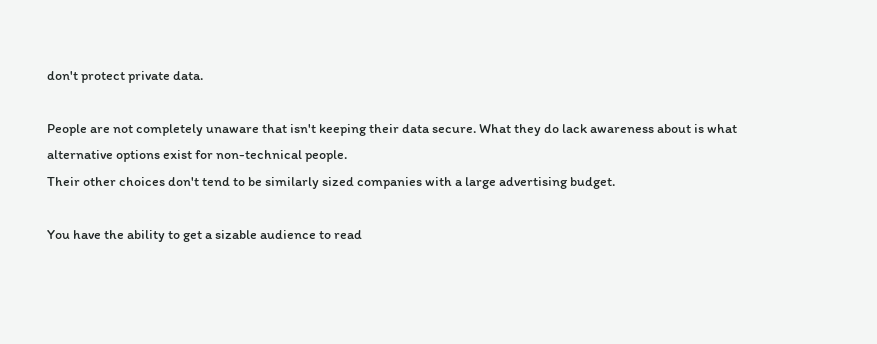don't protect private data.

People are not completely unaware that isn't keeping their data secure. What they do lack awareness about is what alternative options exist for non-technical people.
Their other choices don't tend to be similarly sized companies with a large advertising budget.

You have the ability to get a sizable audience to read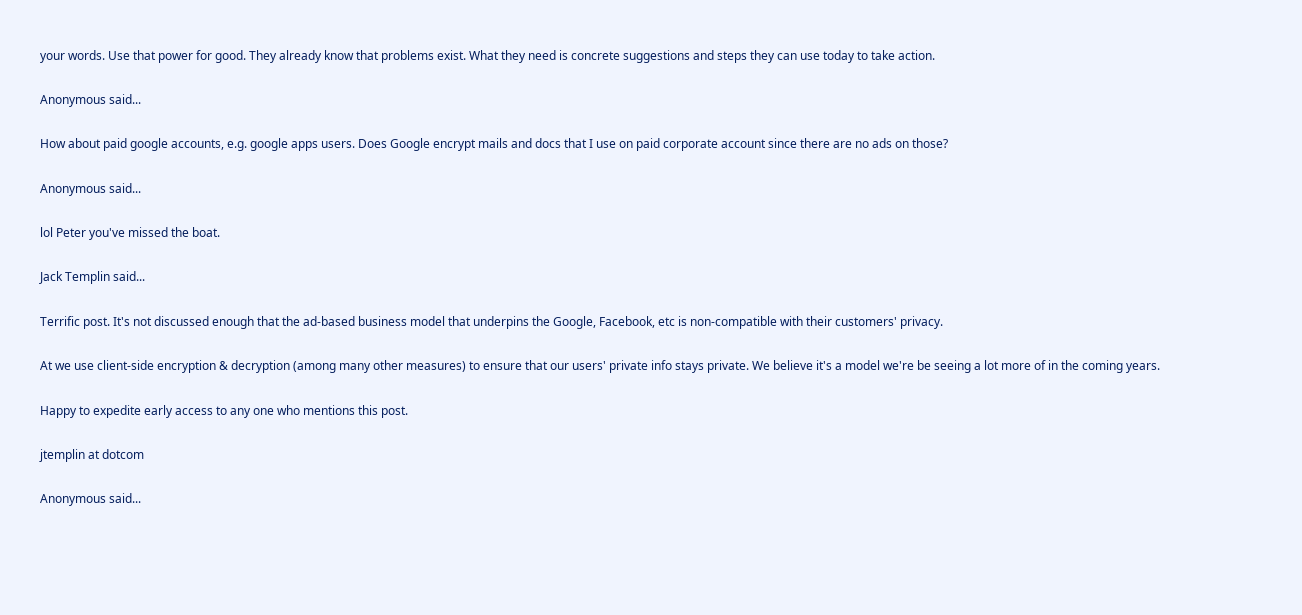your words. Use that power for good. They already know that problems exist. What they need is concrete suggestions and steps they can use today to take action.

Anonymous said...

How about paid google accounts, e.g. google apps users. Does Google encrypt mails and docs that I use on paid corporate account since there are no ads on those?

Anonymous said...

lol Peter you've missed the boat.

Jack Templin said...

Terrific post. It's not discussed enough that the ad-based business model that underpins the Google, Facebook, etc is non-compatible with their customers' privacy.

At we use client-side encryption & decryption (among many other measures) to ensure that our users' private info stays private. We believe it's a model we're be seeing a lot more of in the coming years.

Happy to expedite early access to any one who mentions this post.

jtemplin at dotcom

Anonymous said...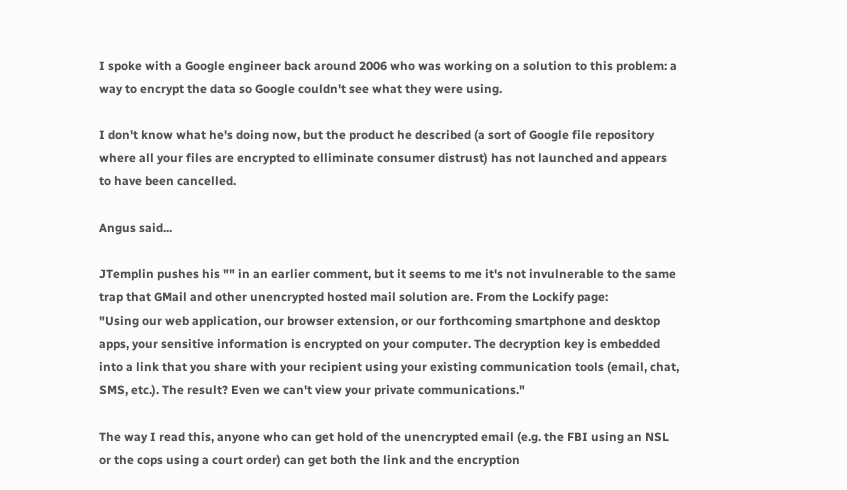I spoke with a Google engineer back around 2006 who was working on a solution to this problem: a way to encrypt the data so Google couldn't see what they were using.

I don't know what he's doing now, but the product he described (a sort of Google file repository where all your files are encrypted to elliminate consumer distrust) has not launched and appears to have been cancelled.

Angus said...

JTemplin pushes his "" in an earlier comment, but it seems to me it's not invulnerable to the same trap that GMail and other unencrypted hosted mail solution are. From the Lockify page:
"Using our web application, our browser extension, or our forthcoming smartphone and desktop apps, your sensitive information is encrypted on your computer. The decryption key is embedded into a link that you share with your recipient using your existing communication tools (email, chat, SMS, etc.). The result? Even we can't view your private communications."

The way I read this, anyone who can get hold of the unencrypted email (e.g. the FBI using an NSL or the cops using a court order) can get both the link and the encryption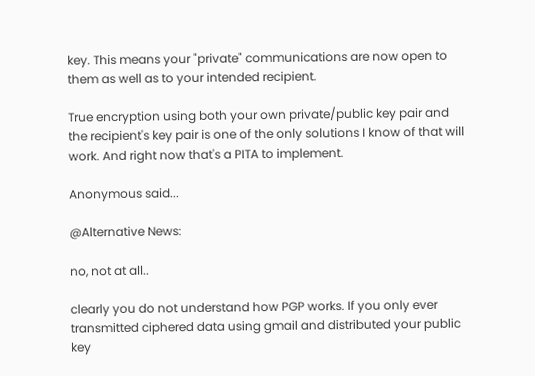key. This means your "private" communications are now open to them as well as to your intended recipient.

True encryption using both your own private/public key pair and the recipient's key pair is one of the only solutions I know of that will work. And right now that's a PITA to implement.

Anonymous said...

@Alternative News:

no, not at all..

clearly you do not understand how PGP works. If you only ever transmitted ciphered data using gmail and distributed your public key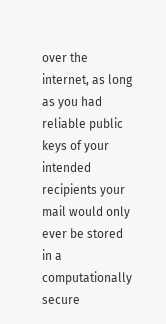over the internet, as long as you had reliable public keys of your intended recipients your mail would only ever be stored in a computationally secure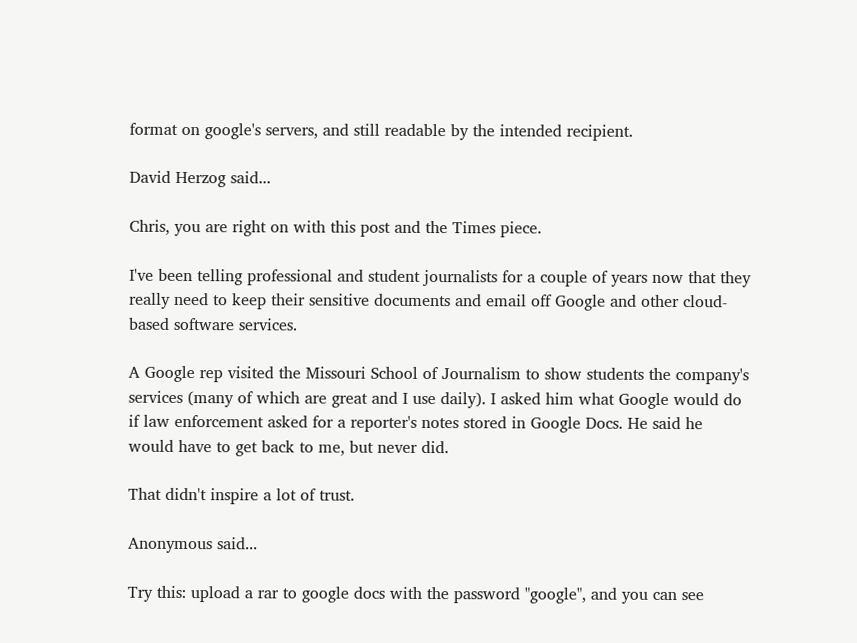format on google's servers, and still readable by the intended recipient.

David Herzog said...

Chris, you are right on with this post and the Times piece.

I've been telling professional and student journalists for a couple of years now that they really need to keep their sensitive documents and email off Google and other cloud-based software services.

A Google rep visited the Missouri School of Journalism to show students the company's services (many of which are great and I use daily). I asked him what Google would do if law enforcement asked for a reporter's notes stored in Google Docs. He said he would have to get back to me, but never did.

That didn't inspire a lot of trust.

Anonymous said...

Try this: upload a rar to google docs with the password "google", and you can see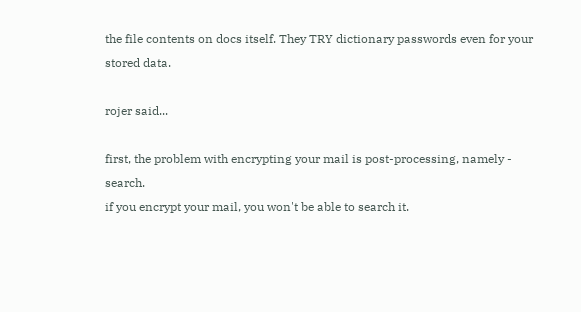the file contents on docs itself. They TRY dictionary passwords even for your stored data.

rojer said...

first, the problem with encrypting your mail is post-processing, namely - search.
if you encrypt your mail, you won't be able to search it.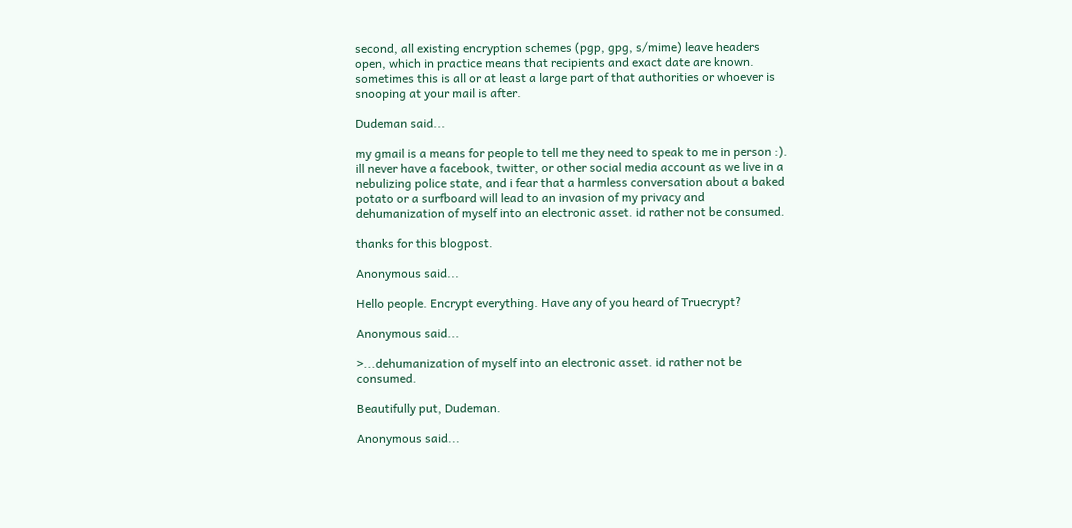second, all existing encryption schemes (pgp, gpg, s/mime) leave headers open, which in practice means that recipients and exact date are known. sometimes this is all or at least a large part of that authorities or whoever is snooping at your mail is after.

Dudeman said...

my gmail is a means for people to tell me they need to speak to me in person :). ill never have a facebook, twitter, or other social media account as we live in a nebulizing police state, and i fear that a harmless conversation about a baked potato or a surfboard will lead to an invasion of my privacy and dehumanization of myself into an electronic asset. id rather not be consumed.

thanks for this blogpost.

Anonymous said...

Hello people. Encrypt everything. Have any of you heard of Truecrypt?

Anonymous said...

>...dehumanization of myself into an electronic asset. id rather not be consumed.

Beautifully put, Dudeman.

Anonymous said...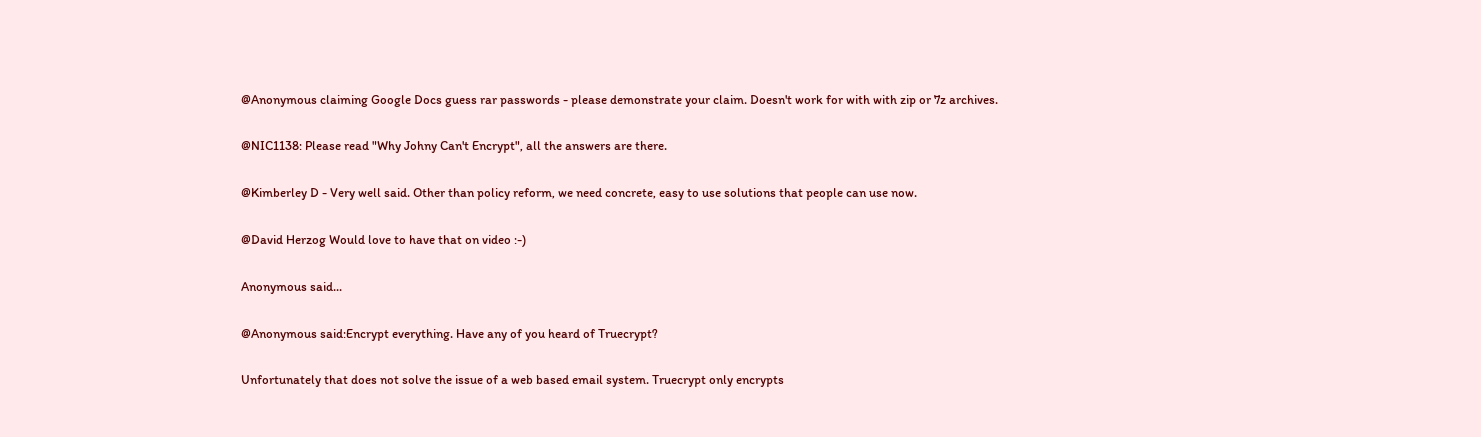@Anonymous claiming Google Docs guess rar passwords - please demonstrate your claim. Doesn't work for with with zip or 7z archives.

@NIC1138: Please read "Why Johny Can't Encrypt", all the answers are there.

@Kimberley D - Very well said. Other than policy reform, we need concrete, easy to use solutions that people can use now.

@David Herzog Would love to have that on video :-)

Anonymous said...

@Anonymous said:Encrypt everything. Have any of you heard of Truecrypt?

Unfortunately that does not solve the issue of a web based email system. Truecrypt only encrypts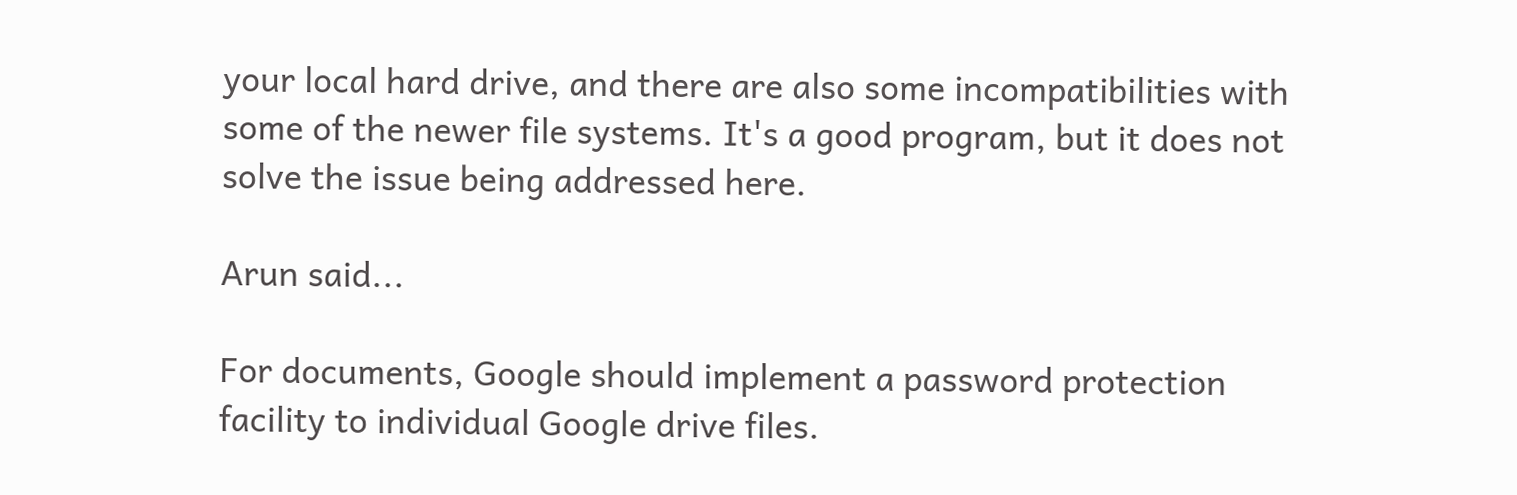your local hard drive, and there are also some incompatibilities with some of the newer file systems. It's a good program, but it does not solve the issue being addressed here.

Arun said...

For documents, Google should implement a password protection facility to individual Google drive files.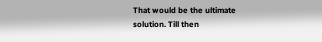That would be the ultimate solution. Till then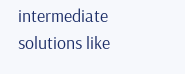intermediate solutions like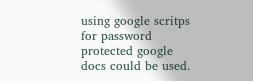using google scritps for password protected google docs could be used.